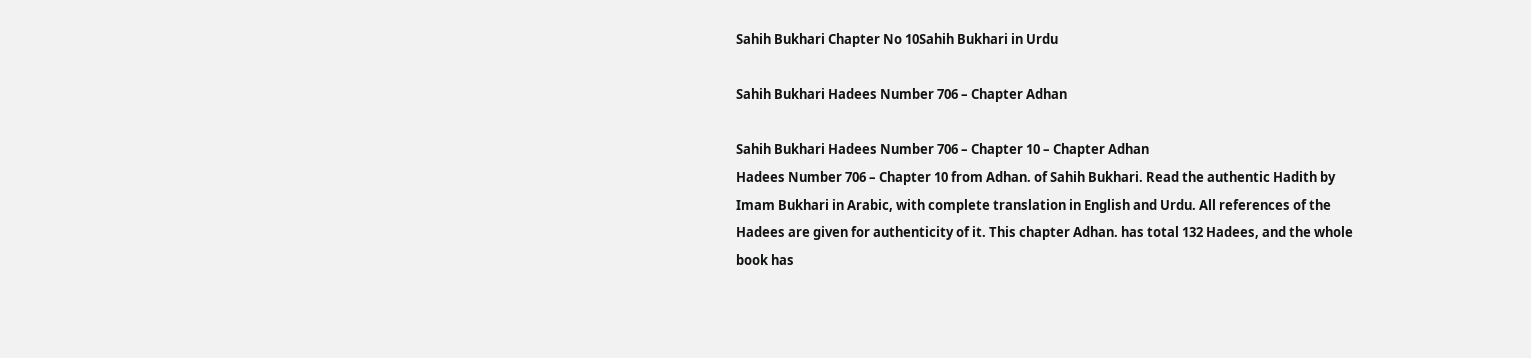Sahih Bukhari Chapter No 10Sahih Bukhari in Urdu

Sahih Bukhari Hadees Number 706 – Chapter Adhan

Sahih Bukhari Hadees Number 706 – Chapter 10 – Chapter Adhan
Hadees Number 706 – Chapter 10 from Adhan. of Sahih Bukhari. Read the authentic Hadith by Imam Bukhari in Arabic, with complete translation in English and Urdu. All references of the Hadees are given for authenticity of it. This chapter Adhan. has total 132 Hadees, and the whole book has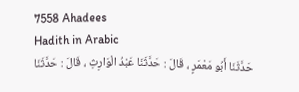7558 Ahadees
Hadith in Arabic
حَدَّثَنَا أَبُو مَعْمَرٍ ، قَالَ : حَدَّثَنَا عَبْدُ الْوَارِثِ ، قَالَ : حَدَّثَنَا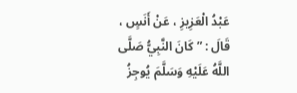عَبْدُ الْعَزِيزِ ، عَنْ أَنَسٍ ، قَالَ : ” كَانَ النَّبِيُّ صَلَّى اللَّهُ عَلَيْهِ وَسَلَّمَ يُوجِزُ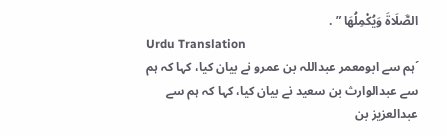الصَّلَاةَ وَيُكْمِلُهَا ” .
Urdu Translation
´ہم سے ابومعمر عبداللہ بن عمرو نے بیان کیا، کہا کہ ہم سے عبدالوارث بن سعید نے بیان کیا، کہا کہ ہم سے عبدالعزیز بن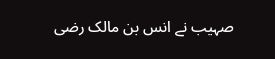صہیب نے انس بن مالک رضی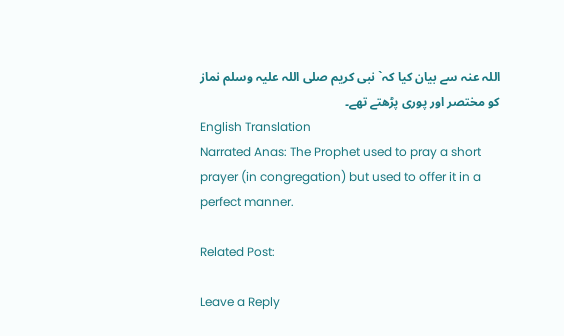اللہ عنہ سے بیان کیا کہ` نبی کریم صلی اللہ علیہ وسلم نماز کو مختصر اور پوری پڑھتے تھے۔
English Translation
Narrated Anas: The Prophet used to pray a short prayer (in congregation) but used to offer it in a perfect manner.

Related Post:

Leave a Reply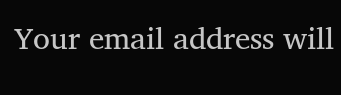Your email address will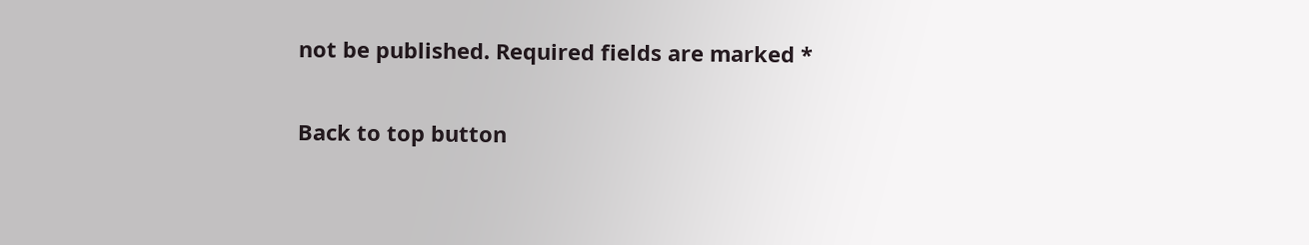not be published. Required fields are marked *

Back to top button